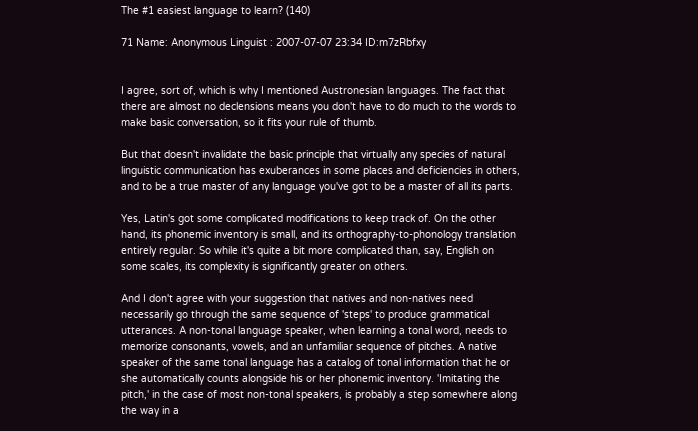The #1 easiest language to learn? (140)

71 Name: Anonymous Linguist : 2007-07-07 23:34 ID:m7zRbfxy


I agree, sort of, which is why I mentioned Austronesian languages. The fact that there are almost no declensions means you don't have to do much to the words to make basic conversation, so it fits your rule of thumb.

But that doesn't invalidate the basic principle that virtually any species of natural linguistic communication has exuberances in some places and deficiencies in others, and to be a true master of any language you've got to be a master of all its parts.

Yes, Latin's got some complicated modifications to keep track of. On the other hand, its phonemic inventory is small, and its orthography-to-phonology translation entirely regular. So while it's quite a bit more complicated than, say, English on some scales, its complexity is significantly greater on others.

And I don't agree with your suggestion that natives and non-natives need necessarily go through the same sequence of 'steps' to produce grammatical utterances. A non-tonal language speaker, when learning a tonal word, needs to memorize consonants, vowels, and an unfamiliar sequence of pitches. A native speaker of the same tonal language has a catalog of tonal information that he or she automatically counts alongside his or her phonemic inventory. 'Imitating the pitch,' in the case of most non-tonal speakers, is probably a step somewhere along the way in a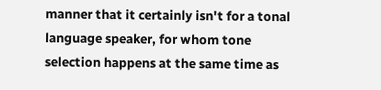manner that it certainly isn't for a tonal language speaker, for whom tone selection happens at the same time as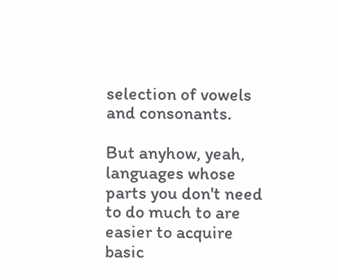selection of vowels and consonants.

But anyhow, yeah, languages whose parts you don't need to do much to are easier to acquire basic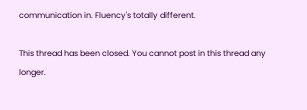communication in. Fluency's totally different.

This thread has been closed. You cannot post in this thread any longer.